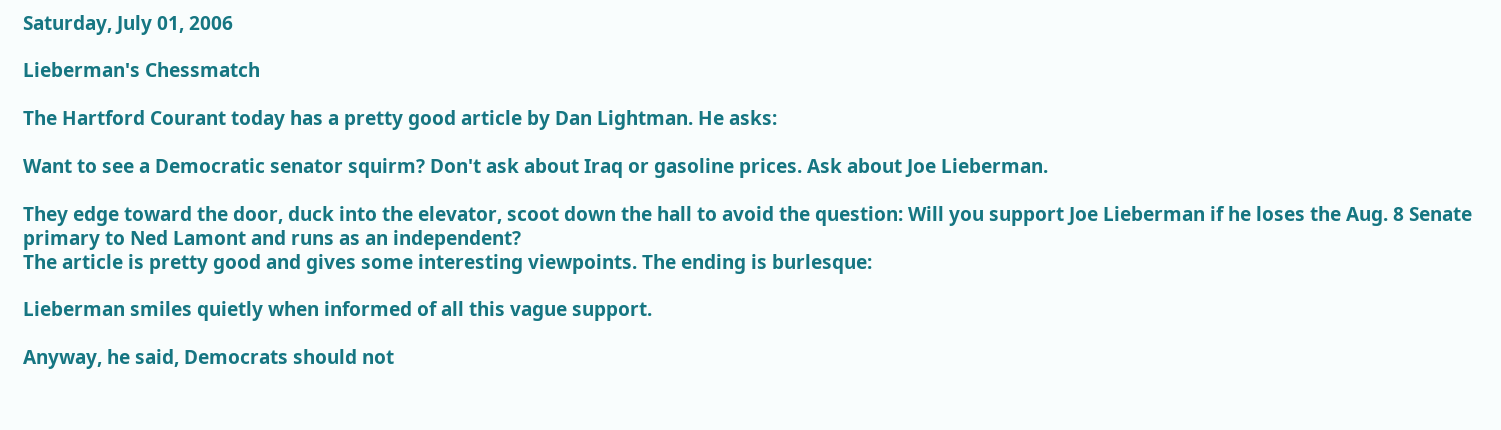Saturday, July 01, 2006

Lieberman's Chessmatch

The Hartford Courant today has a pretty good article by Dan Lightman. He asks:

Want to see a Democratic senator squirm? Don't ask about Iraq or gasoline prices. Ask about Joe Lieberman.

They edge toward the door, duck into the elevator, scoot down the hall to avoid the question: Will you support Joe Lieberman if he loses the Aug. 8 Senate primary to Ned Lamont and runs as an independent?
The article is pretty good and gives some interesting viewpoints. The ending is burlesque:

Lieberman smiles quietly when informed of all this vague support.

Anyway, he said, Democrats should not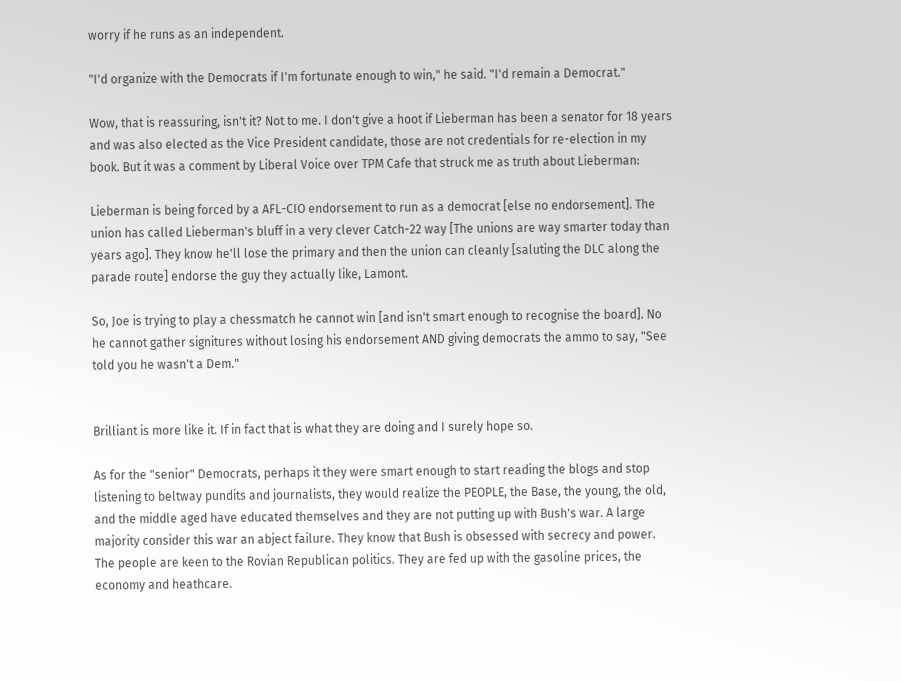worry if he runs as an independent.

"I'd organize with the Democrats if I'm fortunate enough to win," he said. "I'd remain a Democrat."

Wow, that is reassuring, isn't it? Not to me. I don't give a hoot if Lieberman has been a senator for 18 years and was also elected as the Vice President candidate, those are not credentials for re-election in my book. But it was a comment by Liberal Voice over TPM Cafe that struck me as truth about Lieberman:

Lieberman is being forced by a AFL-CIO endorsement to run as a democrat [else no endorsement]. The union has called Lieberman's bluff in a very clever Catch-22 way [The unions are way smarter today than years ago]. They know he'll lose the primary and then the union can cleanly [saluting the DLC along the parade route] endorse the guy they actually like, Lamont.

So, Joe is trying to play a chessmatch he cannot win [and isn't smart enough to recognise the board]. No he cannot gather signitures without losing his endorsement AND giving democrats the ammo to say, "See told you he wasn't a Dem."


Brilliant is more like it. If in fact that is what they are doing and I surely hope so.

As for the "senior" Democrats, perhaps it they were smart enough to start reading the blogs and stop listening to beltway pundits and journalists, they would realize the PEOPLE, the Base, the young, the old, and the middle aged have educated themselves and they are not putting up with Bush's war. A large majority consider this war an abject failure. They know that Bush is obsessed with secrecy and power. The people are keen to the Rovian Republican politics. They are fed up with the gasoline prices, the economy and heathcare.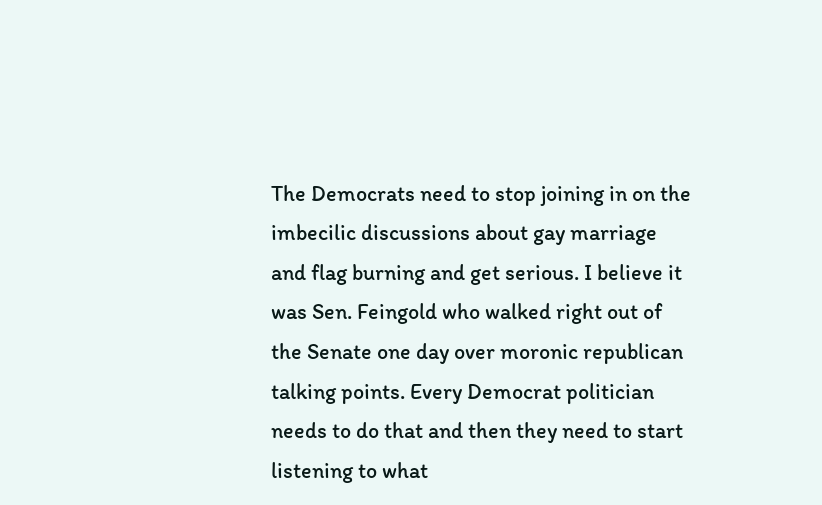The Democrats need to stop joining in on the imbecilic discussions about gay marriage and flag burning and get serious. I believe it was Sen. Feingold who walked right out of the Senate one day over moronic republican talking points. Every Democrat politician needs to do that and then they need to start listening to what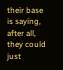their base is saying, after all, they could just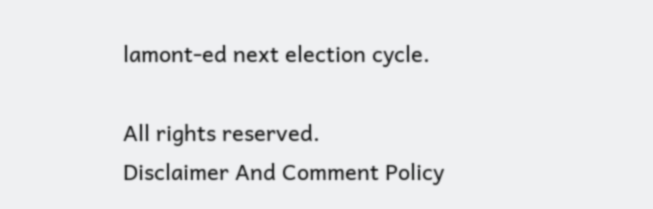lamont-ed next election cycle.

All rights reserved.
Disclaimer And Comment Policy